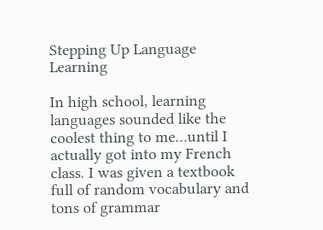Stepping Up Language Learning

In high school, learning languages sounded like the coolest thing to me…until I actually got into my French class. I was given a textbook full of random vocabulary and tons of grammar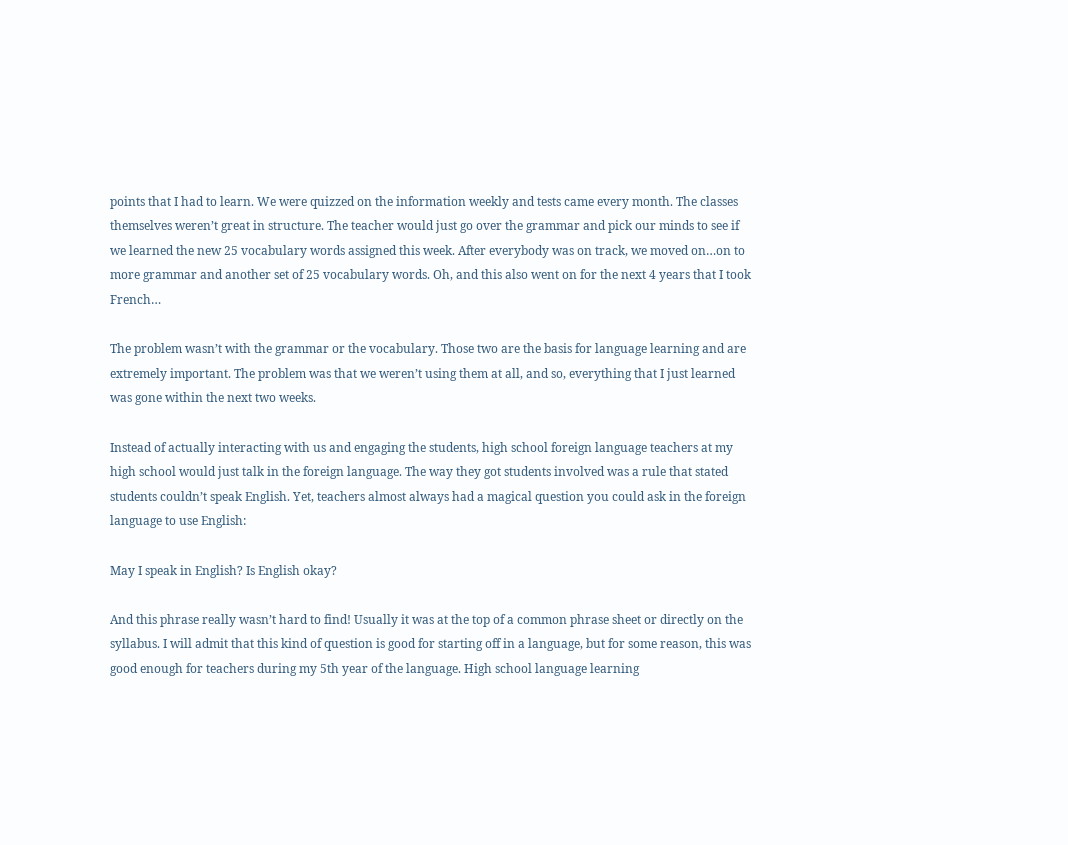points that I had to learn. We were quizzed on the information weekly and tests came every month. The classes themselves weren’t great in structure. The teacher would just go over the grammar and pick our minds to see if we learned the new 25 vocabulary words assigned this week. After everybody was on track, we moved on…on to more grammar and another set of 25 vocabulary words. Oh, and this also went on for the next 4 years that I took French…

The problem wasn’t with the grammar or the vocabulary. Those two are the basis for language learning and are extremely important. The problem was that we weren’t using them at all, and so, everything that I just learned was gone within the next two weeks.

Instead of actually interacting with us and engaging the students, high school foreign language teachers at my high school would just talk in the foreign language. The way they got students involved was a rule that stated students couldn’t speak English. Yet, teachers almost always had a magical question you could ask in the foreign language to use English:

May I speak in English? Is English okay?

And this phrase really wasn’t hard to find! Usually it was at the top of a common phrase sheet or directly on the syllabus. I will admit that this kind of question is good for starting off in a language, but for some reason, this was good enough for teachers during my 5th year of the language. High school language learning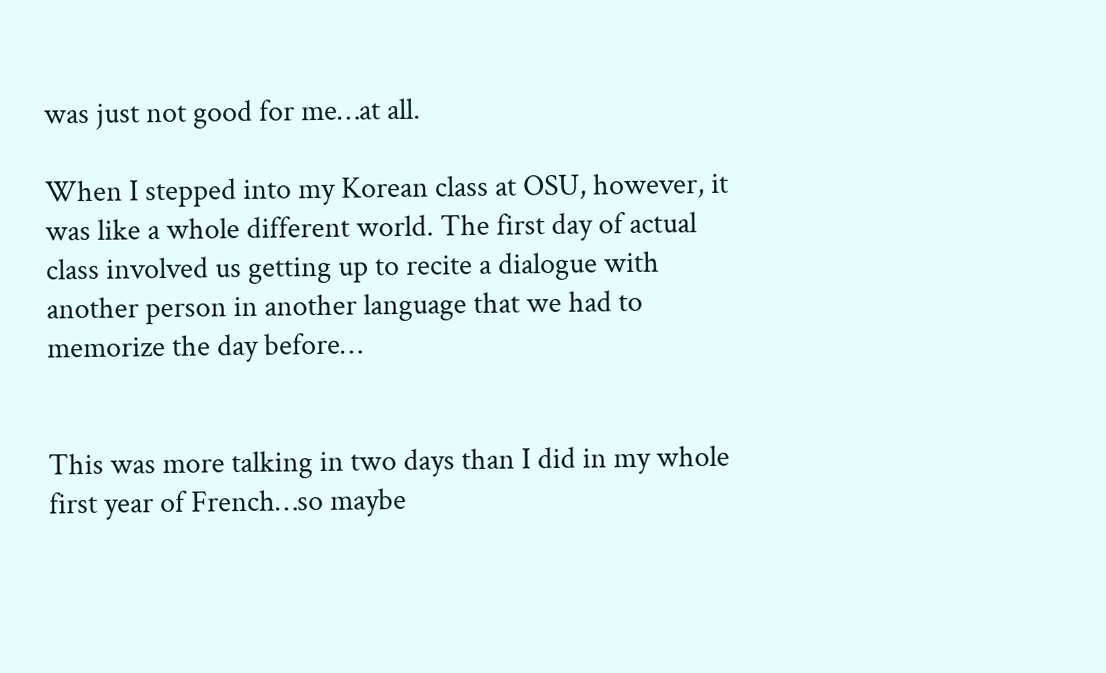was just not good for me…at all.

When I stepped into my Korean class at OSU, however, it was like a whole different world. The first day of actual class involved us getting up to recite a dialogue with another person in another language that we had to memorize the day before…


This was more talking in two days than I did in my whole first year of French…so maybe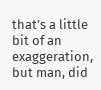that’s a little bit of an exaggeration, but man, did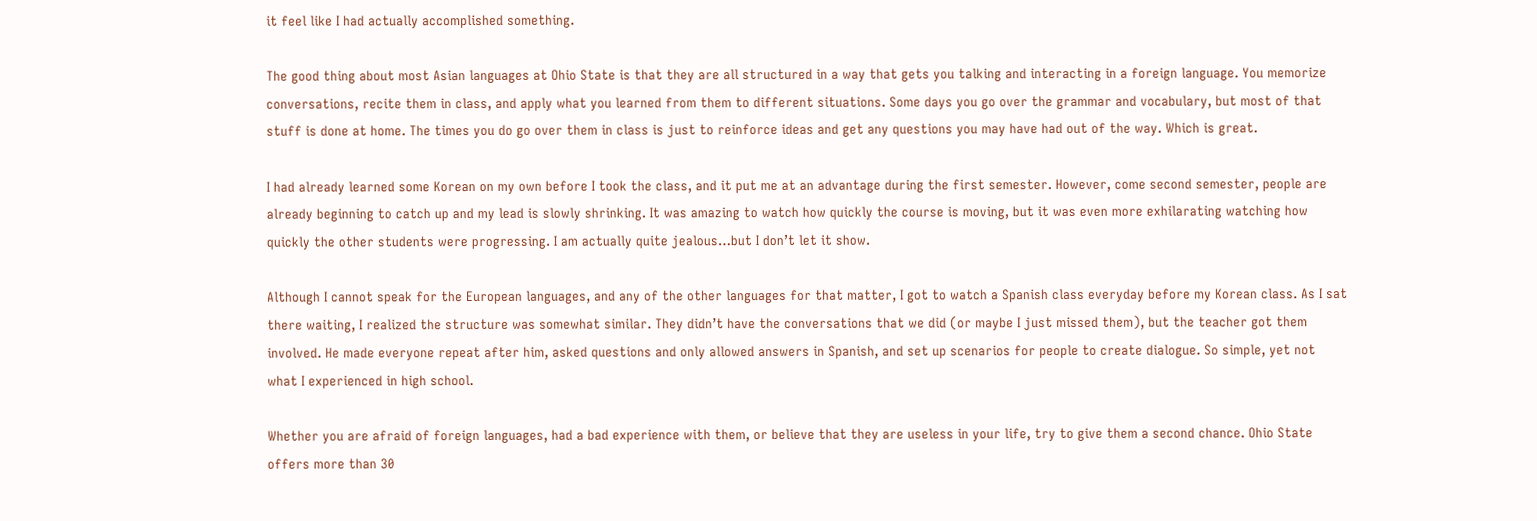it feel like I had actually accomplished something.

The good thing about most Asian languages at Ohio State is that they are all structured in a way that gets you talking and interacting in a foreign language. You memorize conversations, recite them in class, and apply what you learned from them to different situations. Some days you go over the grammar and vocabulary, but most of that stuff is done at home. The times you do go over them in class is just to reinforce ideas and get any questions you may have had out of the way. Which is great.

I had already learned some Korean on my own before I took the class, and it put me at an advantage during the first semester. However, come second semester, people are already beginning to catch up and my lead is slowly shrinking. It was amazing to watch how quickly the course is moving, but it was even more exhilarating watching how quickly the other students were progressing. I am actually quite jealous…but I don’t let it show.

Although I cannot speak for the European languages, and any of the other languages for that matter, I got to watch a Spanish class everyday before my Korean class. As I sat there waiting, I realized the structure was somewhat similar. They didn’t have the conversations that we did (or maybe I just missed them), but the teacher got them involved. He made everyone repeat after him, asked questions and only allowed answers in Spanish, and set up scenarios for people to create dialogue. So simple, yet not what I experienced in high school.

Whether you are afraid of foreign languages, had a bad experience with them, or believe that they are useless in your life, try to give them a second chance. Ohio State offers more than 30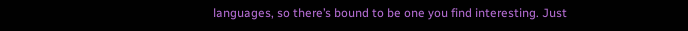languages, so there’s bound to be one you find interesting. Just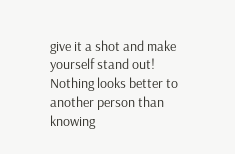give it a shot and make yourself stand out! Nothing looks better to another person than knowing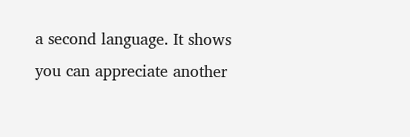a second language. It shows you can appreciate another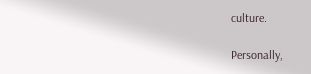culture.

Personally,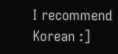I recommend Korean :]